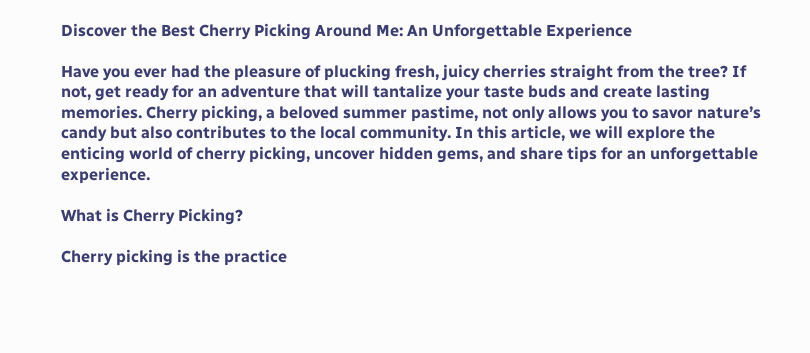Discover the Best Cherry Picking Around Me: An Unforgettable Experience

Have you ever had the pleasure of plucking fresh, juicy cherries straight from the tree? If not, get ready for an adventure that will tantalize your taste buds and create lasting memories. Cherry picking, a beloved summer pastime, not only allows you to savor nature’s candy but also contributes to the local community. In this article, we will explore the enticing world of cherry picking, uncover hidden gems, and share tips for an unforgettable experience.

What is Cherry Picking?

Cherry picking is the practice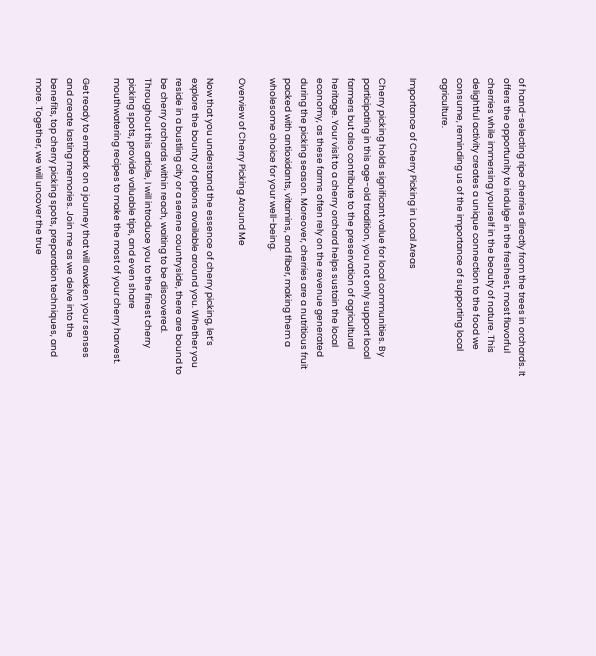of hand-selecting ripe cherries directly from the trees in orchards. It offers the opportunity to indulge in the freshest, most flavorful cherries while immersing yourself in the beauty of nature. This delightful activity creates a unique connection to the food we consume, reminding us of the importance of supporting local agriculture.

Importance of Cherry Picking in Local Areas

Cherry picking holds significant value for local communities. By participating in this age-old tradition, you not only support local farmers but also contribute to the preservation of agricultural heritage. Your visit to a cherry orchard helps sustain the local economy, as these farms often rely on the revenue generated during the picking season. Moreover, cherries are a nutritious fruit packed with antioxidants, vitamins, and fiber, making them a wholesome choice for your well-being.

Overview of Cherry Picking Around Me

Now that you understand the essence of cherry picking, let’s explore the bounty of options available around you. Whether you reside in a bustling city or a serene countryside, there are bound to be cherry orchards within reach, waiting to be discovered. Throughout this article, I will introduce you to the finest cherry picking spots, provide valuable tips, and even share mouthwatering recipes to make the most of your cherry harvest.

Get ready to embark on a journey that will awaken your senses and create lasting memories. Join me as we delve into the benefits, top cherry picking spots, preparation techniques, and more. Together, we will uncover the true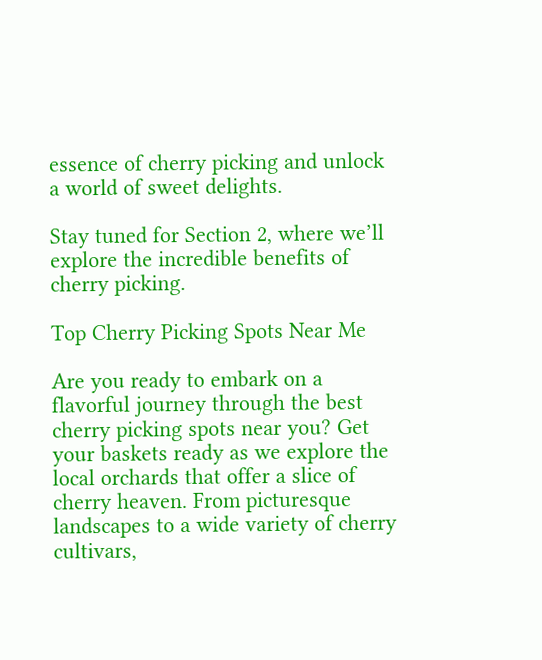essence of cherry picking and unlock a world of sweet delights.

Stay tuned for Section 2, where we’ll explore the incredible benefits of cherry picking.

Top Cherry Picking Spots Near Me

Are you ready to embark on a flavorful journey through the best cherry picking spots near you? Get your baskets ready as we explore the local orchards that offer a slice of cherry heaven. From picturesque landscapes to a wide variety of cherry cultivars,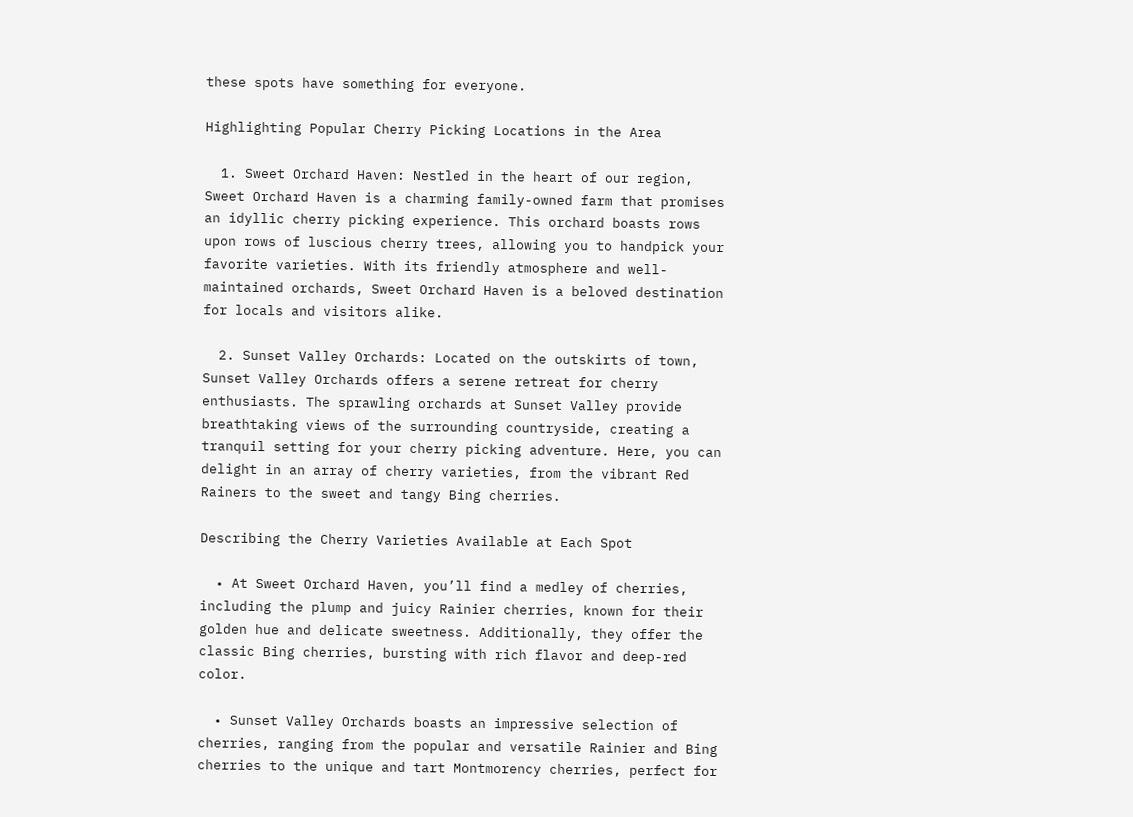these spots have something for everyone.

Highlighting Popular Cherry Picking Locations in the Area

  1. Sweet Orchard Haven: Nestled in the heart of our region, Sweet Orchard Haven is a charming family-owned farm that promises an idyllic cherry picking experience. This orchard boasts rows upon rows of luscious cherry trees, allowing you to handpick your favorite varieties. With its friendly atmosphere and well-maintained orchards, Sweet Orchard Haven is a beloved destination for locals and visitors alike.

  2. Sunset Valley Orchards: Located on the outskirts of town, Sunset Valley Orchards offers a serene retreat for cherry enthusiasts. The sprawling orchards at Sunset Valley provide breathtaking views of the surrounding countryside, creating a tranquil setting for your cherry picking adventure. Here, you can delight in an array of cherry varieties, from the vibrant Red Rainers to the sweet and tangy Bing cherries.

Describing the Cherry Varieties Available at Each Spot

  • At Sweet Orchard Haven, you’ll find a medley of cherries, including the plump and juicy Rainier cherries, known for their golden hue and delicate sweetness. Additionally, they offer the classic Bing cherries, bursting with rich flavor and deep-red color.

  • Sunset Valley Orchards boasts an impressive selection of cherries, ranging from the popular and versatile Rainier and Bing cherries to the unique and tart Montmorency cherries, perfect for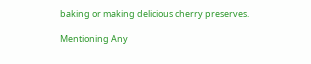baking or making delicious cherry preserves.

Mentioning Any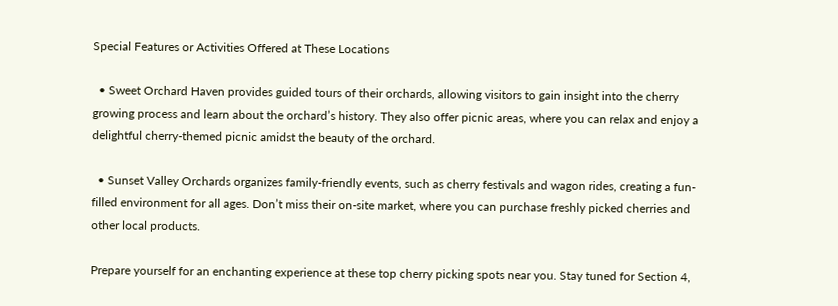Special Features or Activities Offered at These Locations

  • Sweet Orchard Haven provides guided tours of their orchards, allowing visitors to gain insight into the cherry growing process and learn about the orchard’s history. They also offer picnic areas, where you can relax and enjoy a delightful cherry-themed picnic amidst the beauty of the orchard.

  • Sunset Valley Orchards organizes family-friendly events, such as cherry festivals and wagon rides, creating a fun-filled environment for all ages. Don’t miss their on-site market, where you can purchase freshly picked cherries and other local products.

Prepare yourself for an enchanting experience at these top cherry picking spots near you. Stay tuned for Section 4,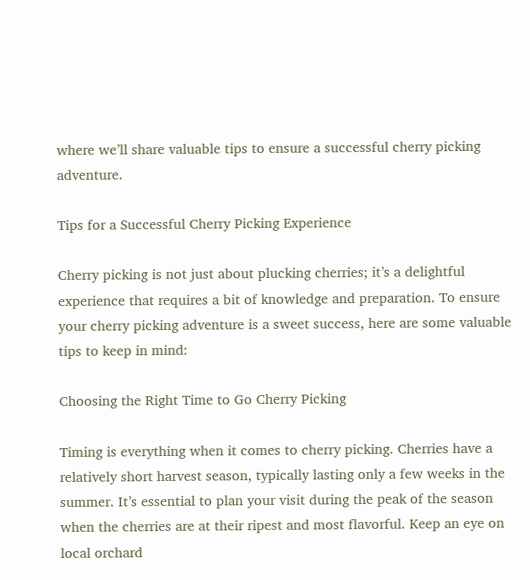where we’ll share valuable tips to ensure a successful cherry picking adventure.

Tips for a Successful Cherry Picking Experience

Cherry picking is not just about plucking cherries; it’s a delightful experience that requires a bit of knowledge and preparation. To ensure your cherry picking adventure is a sweet success, here are some valuable tips to keep in mind:

Choosing the Right Time to Go Cherry Picking

Timing is everything when it comes to cherry picking. Cherries have a relatively short harvest season, typically lasting only a few weeks in the summer. It’s essential to plan your visit during the peak of the season when the cherries are at their ripest and most flavorful. Keep an eye on local orchard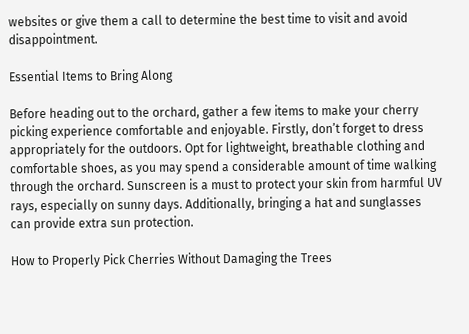websites or give them a call to determine the best time to visit and avoid disappointment.

Essential Items to Bring Along

Before heading out to the orchard, gather a few items to make your cherry picking experience comfortable and enjoyable. Firstly, don’t forget to dress appropriately for the outdoors. Opt for lightweight, breathable clothing and comfortable shoes, as you may spend a considerable amount of time walking through the orchard. Sunscreen is a must to protect your skin from harmful UV rays, especially on sunny days. Additionally, bringing a hat and sunglasses can provide extra sun protection.

How to Properly Pick Cherries Without Damaging the Trees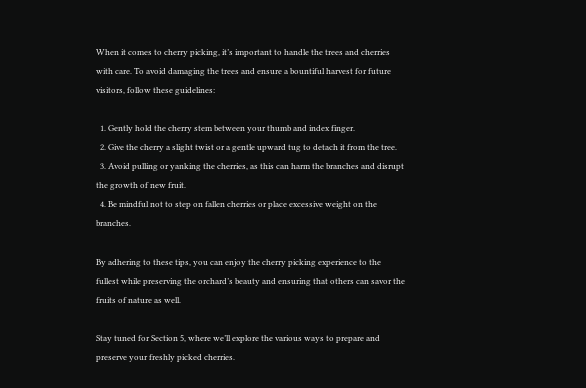When it comes to cherry picking, it’s important to handle the trees and cherries with care. To avoid damaging the trees and ensure a bountiful harvest for future visitors, follow these guidelines:

  1. Gently hold the cherry stem between your thumb and index finger.
  2. Give the cherry a slight twist or a gentle upward tug to detach it from the tree.
  3. Avoid pulling or yanking the cherries, as this can harm the branches and disrupt the growth of new fruit.
  4. Be mindful not to step on fallen cherries or place excessive weight on the branches.

By adhering to these tips, you can enjoy the cherry picking experience to the fullest while preserving the orchard’s beauty and ensuring that others can savor the fruits of nature as well.

Stay tuned for Section 5, where we’ll explore the various ways to prepare and preserve your freshly picked cherries.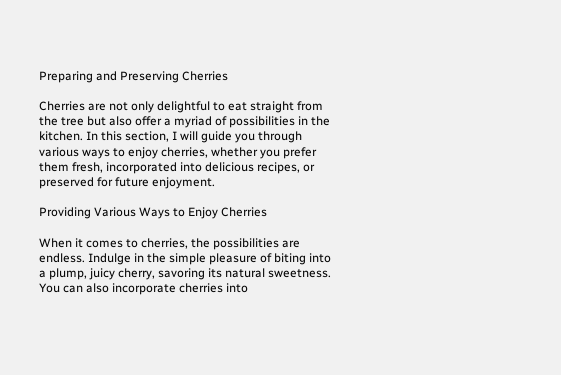Preparing and Preserving Cherries

Cherries are not only delightful to eat straight from the tree but also offer a myriad of possibilities in the kitchen. In this section, I will guide you through various ways to enjoy cherries, whether you prefer them fresh, incorporated into delicious recipes, or preserved for future enjoyment.

Providing Various Ways to Enjoy Cherries

When it comes to cherries, the possibilities are endless. Indulge in the simple pleasure of biting into a plump, juicy cherry, savoring its natural sweetness. You can also incorporate cherries into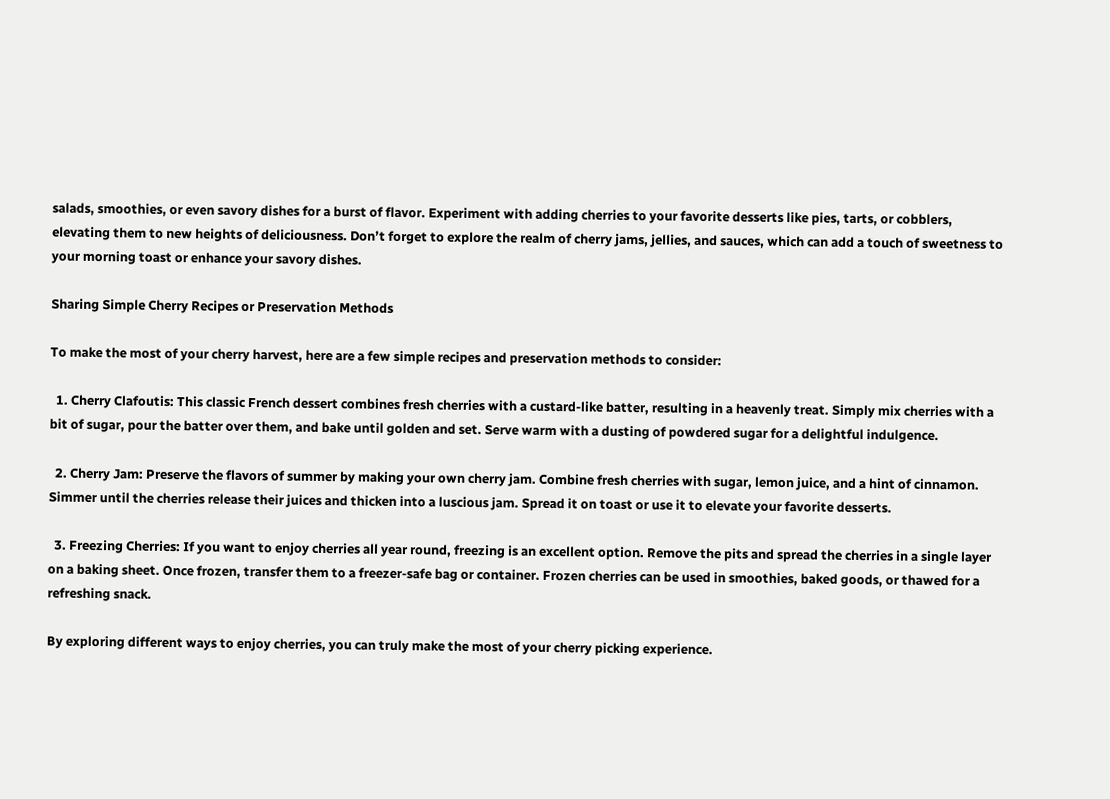salads, smoothies, or even savory dishes for a burst of flavor. Experiment with adding cherries to your favorite desserts like pies, tarts, or cobblers, elevating them to new heights of deliciousness. Don’t forget to explore the realm of cherry jams, jellies, and sauces, which can add a touch of sweetness to your morning toast or enhance your savory dishes.

Sharing Simple Cherry Recipes or Preservation Methods

To make the most of your cherry harvest, here are a few simple recipes and preservation methods to consider:

  1. Cherry Clafoutis: This classic French dessert combines fresh cherries with a custard-like batter, resulting in a heavenly treat. Simply mix cherries with a bit of sugar, pour the batter over them, and bake until golden and set. Serve warm with a dusting of powdered sugar for a delightful indulgence.

  2. Cherry Jam: Preserve the flavors of summer by making your own cherry jam. Combine fresh cherries with sugar, lemon juice, and a hint of cinnamon. Simmer until the cherries release their juices and thicken into a luscious jam. Spread it on toast or use it to elevate your favorite desserts.

  3. Freezing Cherries: If you want to enjoy cherries all year round, freezing is an excellent option. Remove the pits and spread the cherries in a single layer on a baking sheet. Once frozen, transfer them to a freezer-safe bag or container. Frozen cherries can be used in smoothies, baked goods, or thawed for a refreshing snack.

By exploring different ways to enjoy cherries, you can truly make the most of your cherry picking experience.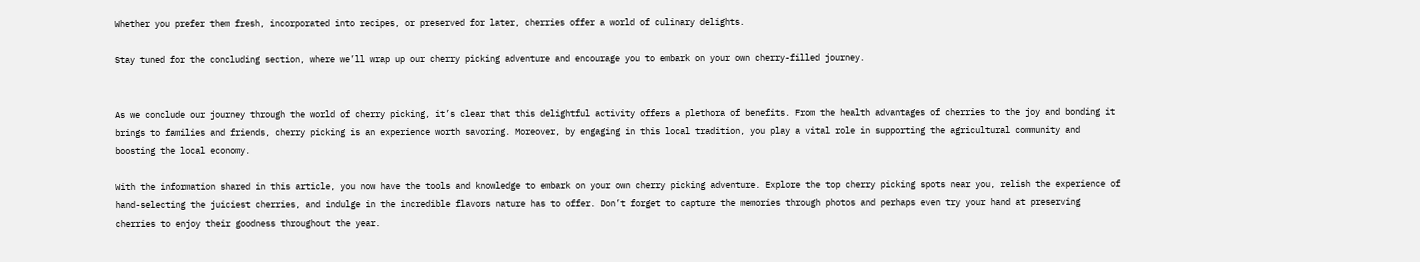Whether you prefer them fresh, incorporated into recipes, or preserved for later, cherries offer a world of culinary delights.

Stay tuned for the concluding section, where we’ll wrap up our cherry picking adventure and encourage you to embark on your own cherry-filled journey.


As we conclude our journey through the world of cherry picking, it’s clear that this delightful activity offers a plethora of benefits. From the health advantages of cherries to the joy and bonding it brings to families and friends, cherry picking is an experience worth savoring. Moreover, by engaging in this local tradition, you play a vital role in supporting the agricultural community and boosting the local economy.

With the information shared in this article, you now have the tools and knowledge to embark on your own cherry picking adventure. Explore the top cherry picking spots near you, relish the experience of hand-selecting the juiciest cherries, and indulge in the incredible flavors nature has to offer. Don’t forget to capture the memories through photos and perhaps even try your hand at preserving cherries to enjoy their goodness throughout the year.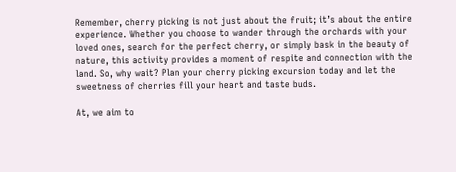Remember, cherry picking is not just about the fruit; it’s about the entire experience. Whether you choose to wander through the orchards with your loved ones, search for the perfect cherry, or simply bask in the beauty of nature, this activity provides a moment of respite and connection with the land. So, why wait? Plan your cherry picking excursion today and let the sweetness of cherries fill your heart and taste buds.

At, we aim to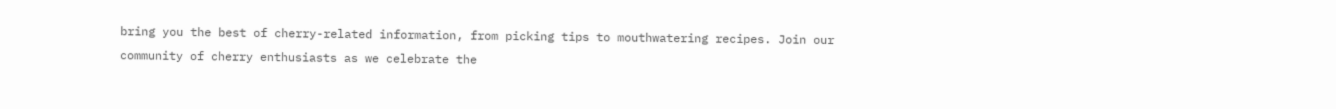bring you the best of cherry-related information, from picking tips to mouthwatering recipes. Join our community of cherry enthusiasts as we celebrate the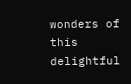wonders of this delightful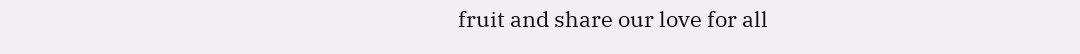fruit and share our love for all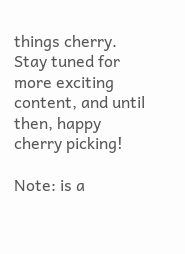things cherry. Stay tuned for more exciting content, and until then, happy cherry picking!

Note: is a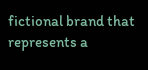fictional brand that represents a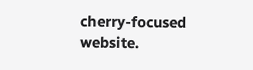cherry-focused website.